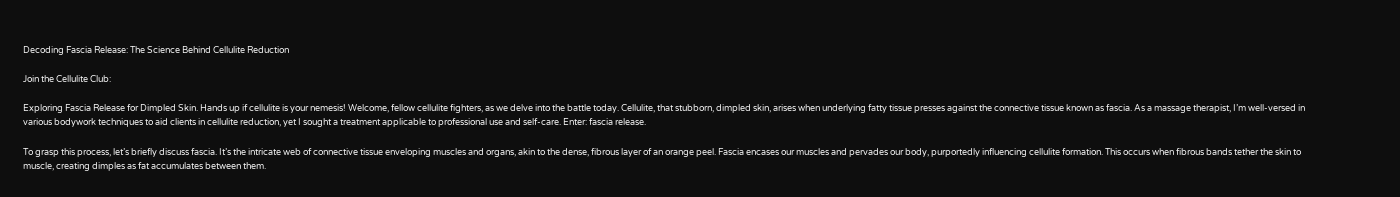Decoding Fascia Release: The Science Behind Cellulite Reduction

Join the Cellulite Club:

Exploring Fascia Release for Dimpled Skin. Hands up if cellulite is your nemesis! Welcome, fellow cellulite fighters, as we delve into the battle today. Cellulite, that stubborn, dimpled skin, arises when underlying fatty tissue presses against the connective tissue known as fascia. As a massage therapist, I’m well-versed in various bodywork techniques to aid clients in cellulite reduction, yet I sought a treatment applicable to professional use and self-care. Enter: fascia release.

To grasp this process, let’s briefly discuss fascia. It’s the intricate web of connective tissue enveloping muscles and organs, akin to the dense, fibrous layer of an orange peel. Fascia encases our muscles and pervades our body, purportedly influencing cellulite formation. This occurs when fibrous bands tether the skin to muscle, creating dimples as fat accumulates between them.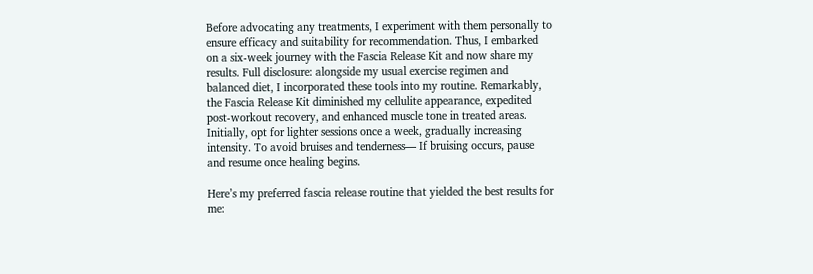Before advocating any treatments, I experiment with them personally to ensure efficacy and suitability for recommendation. Thus, I embarked on a six-week journey with the Fascia Release Kit and now share my results. Full disclosure: alongside my usual exercise regimen and balanced diet, I incorporated these tools into my routine. Remarkably, the Fascia Release Kit diminished my cellulite appearance, expedited post-workout recovery, and enhanced muscle tone in treated areas. Initially, opt for lighter sessions once a week, gradually increasing intensity. To avoid bruises and tenderness— If bruising occurs, pause and resume once healing begins.

Here’s my preferred fascia release routine that yielded the best results for me: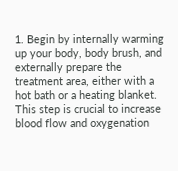1. Begin by internally warming up your body, body brush, and externally prepare the treatment area, either with a hot bath or a heating blanket. This step is crucial to increase blood flow and oxygenation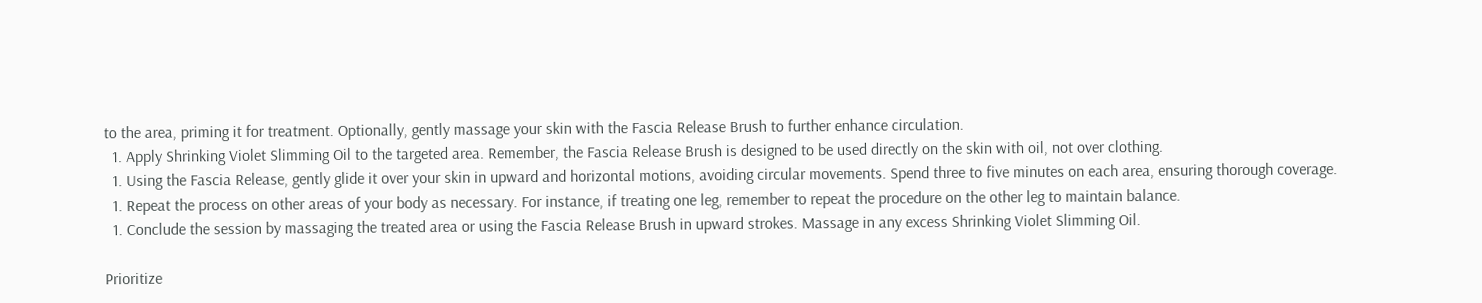to the area, priming it for treatment. Optionally, gently massage your skin with the Fascia Release Brush to further enhance circulation.
  1. Apply Shrinking Violet Slimming Oil to the targeted area. Remember, the Fascia Release Brush is designed to be used directly on the skin with oil, not over clothing.
  1. Using the Fascia Release, gently glide it over your skin in upward and horizontal motions, avoiding circular movements. Spend three to five minutes on each area, ensuring thorough coverage.
  1. Repeat the process on other areas of your body as necessary. For instance, if treating one leg, remember to repeat the procedure on the other leg to maintain balance.
  1. Conclude the session by massaging the treated area or using the Fascia Release Brush in upward strokes. Massage in any excess Shrinking Violet Slimming Oil.

Prioritize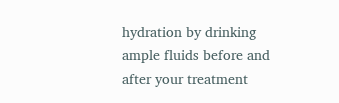hydration by drinking ample fluids before and after your treatment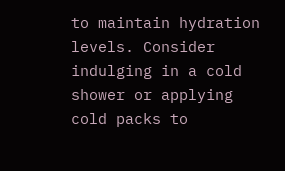to maintain hydration levels. Consider indulging in a cold shower or applying cold packs to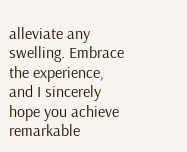alleviate any swelling. Embrace the experience, and I sincerely hope you achieve remarkable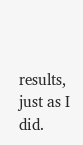results, just as I did.